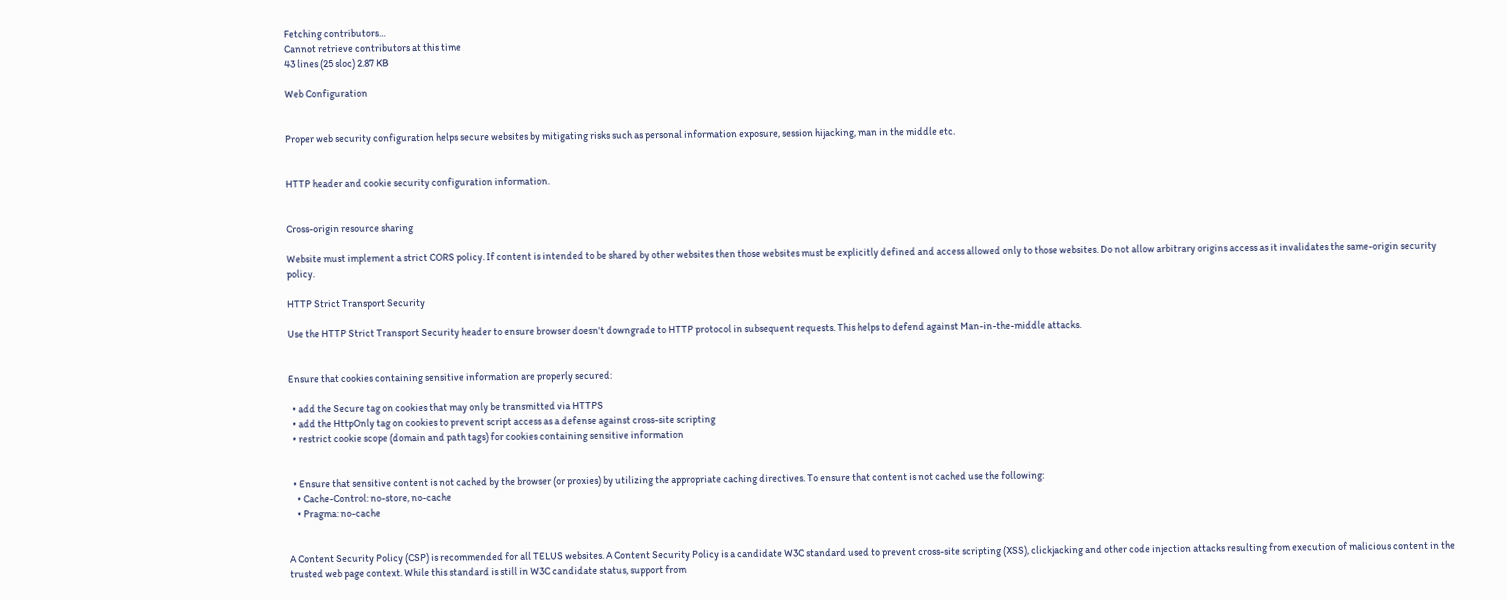Fetching contributors…
Cannot retrieve contributors at this time
43 lines (25 sloc) 2.87 KB

Web Configuration


Proper web security configuration helps secure websites by mitigating risks such as personal information exposure, session hijacking, man in the middle etc.


HTTP header and cookie security configuration information.


Cross-origin resource sharing

Website must implement a strict CORS policy. If content is intended to be shared by other websites then those websites must be explicitly defined and access allowed only to those websites. Do not allow arbitrary origins access as it invalidates the same-origin security policy.

HTTP Strict Transport Security

Use the HTTP Strict Transport Security header to ensure browser doesn't downgrade to HTTP protocol in subsequent requests. This helps to defend against Man-in-the-middle attacks.


Ensure that cookies containing sensitive information are properly secured:

  • add the Secure tag on cookies that may only be transmitted via HTTPS
  • add the HttpOnly tag on cookies to prevent script access as a defense against cross-site scripting
  • restrict cookie scope (domain and path tags) for cookies containing sensitive information


  • Ensure that sensitive content is not cached by the browser (or proxies) by utilizing the appropriate caching directives. To ensure that content is not cached use the following:
    • Cache-Control: no-store, no-cache
    • Pragma: no-cache


A Content Security Policy (CSP) is recommended for all TELUS websites. A Content Security Policy is a candidate W3C standard used to prevent cross-site scripting (XSS), clickjacking and other code injection attacks resulting from execution of malicious content in the trusted web page context. While this standard is still in W3C candidate status, support from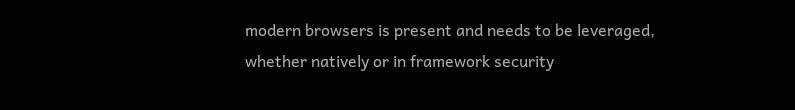modern browsers is present and needs to be leveraged, whether natively or in framework security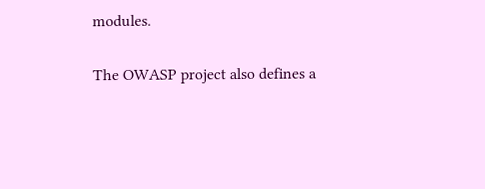modules.

The OWASP project also defines a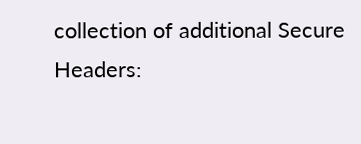collection of additional Secure Headers: